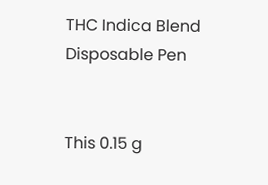THC Indica Blend Disposable Pen


This 0.15 g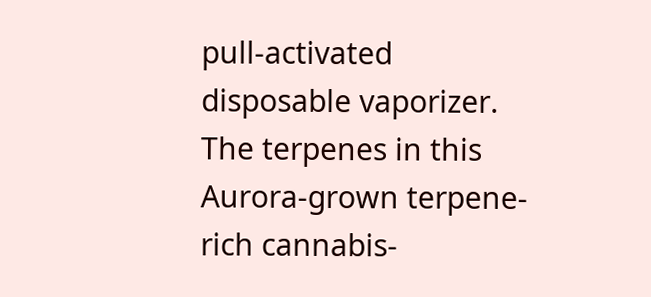pull-activated disposable vaporizer. The terpenes in this Aurora-grown terpene-rich cannabis-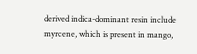derived indica-dominant resin include myrcene, which is present in mango,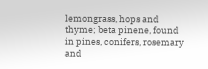lemongrass, hops and thyme; beta pinene, found in pines, conifers, rosemary and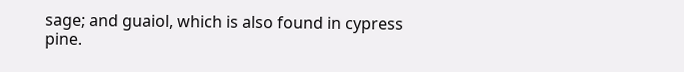sage; and guaiol, which is also found in cypress pine.